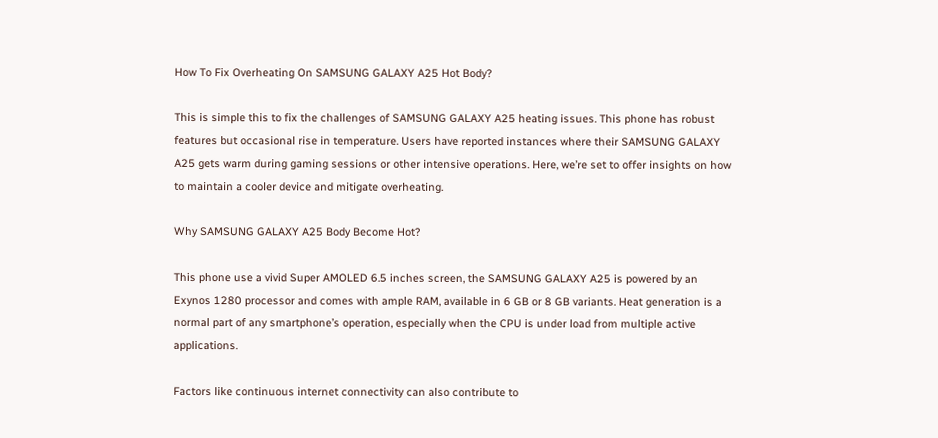How To Fix Overheating On SAMSUNG GALAXY A25 Hot Body?

This is simple this to fix the challenges of SAMSUNG GALAXY A25 heating issues. This phone has robust features but occasional rise in temperature. Users have reported instances where their SAMSUNG GALAXY A25 gets warm during gaming sessions or other intensive operations. Here, we’re set to offer insights on how to maintain a cooler device and mitigate overheating.

Why SAMSUNG GALAXY A25 Body Become Hot?

This phone use a vivid Super AMOLED 6.5 inches screen, the SAMSUNG GALAXY A25 is powered by an Exynos 1280 processor and comes with ample RAM, available in 6 GB or 8 GB variants. Heat generation is a normal part of any smartphone’s operation, especially when the CPU is under load from multiple active applications.

Factors like continuous internet connectivity can also contribute to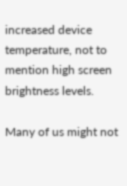increased device temperature, not to mention high screen brightness levels.

Many of us might not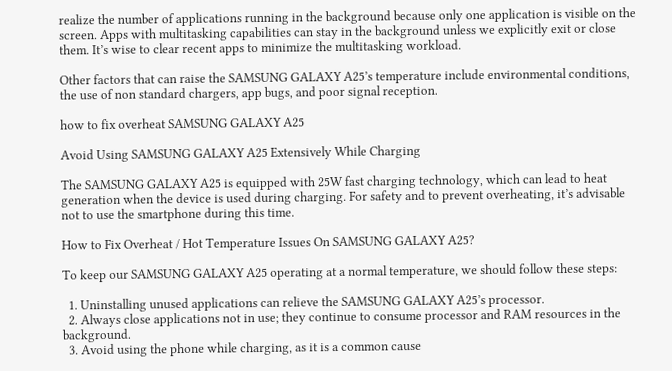realize the number of applications running in the background because only one application is visible on the screen. Apps with multitasking capabilities can stay in the background unless we explicitly exit or close them. It’s wise to clear recent apps to minimize the multitasking workload.

Other factors that can raise the SAMSUNG GALAXY A25’s temperature include environmental conditions, the use of non standard chargers, app bugs, and poor signal reception.

how to fix overheat SAMSUNG GALAXY A25

Avoid Using SAMSUNG GALAXY A25 Extensively While Charging

The SAMSUNG GALAXY A25 is equipped with 25W fast charging technology, which can lead to heat generation when the device is used during charging. For safety and to prevent overheating, it’s advisable not to use the smartphone during this time.

How to Fix Overheat / Hot Temperature Issues On SAMSUNG GALAXY A25?

To keep our SAMSUNG GALAXY A25 operating at a normal temperature, we should follow these steps:

  1. Uninstalling unused applications can relieve the SAMSUNG GALAXY A25’s processor.
  2. Always close applications not in use; they continue to consume processor and RAM resources in the background.
  3. Avoid using the phone while charging, as it is a common cause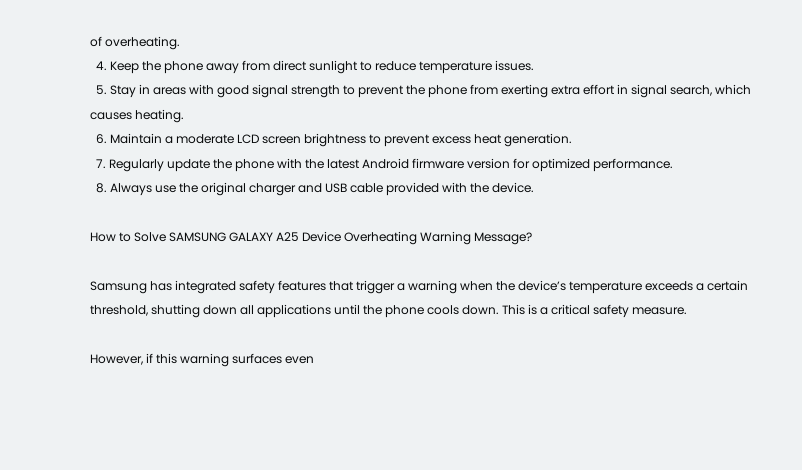of overheating.
  4. Keep the phone away from direct sunlight to reduce temperature issues.
  5. Stay in areas with good signal strength to prevent the phone from exerting extra effort in signal search, which causes heating.
  6. Maintain a moderate LCD screen brightness to prevent excess heat generation.
  7. Regularly update the phone with the latest Android firmware version for optimized performance.
  8. Always use the original charger and USB cable provided with the device.

How to Solve SAMSUNG GALAXY A25 Device Overheating Warning Message?

Samsung has integrated safety features that trigger a warning when the device’s temperature exceeds a certain threshold, shutting down all applications until the phone cools down. This is a critical safety measure.

However, if this warning surfaces even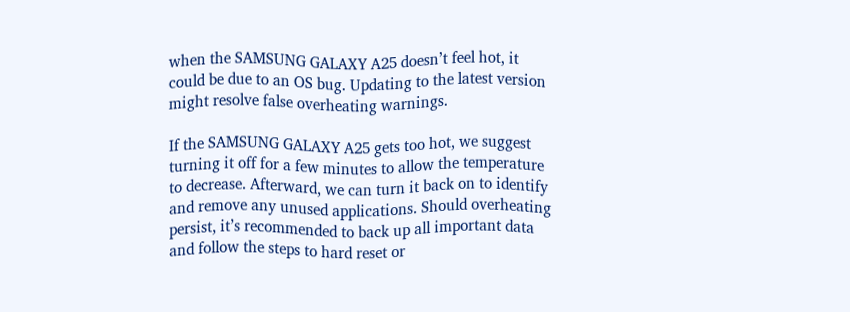when the SAMSUNG GALAXY A25 doesn’t feel hot, it could be due to an OS bug. Updating to the latest version might resolve false overheating warnings.

If the SAMSUNG GALAXY A25 gets too hot, we suggest turning it off for a few minutes to allow the temperature to decrease. Afterward, we can turn it back on to identify and remove any unused applications. Should overheating persist, it’s recommended to back up all important data and follow the steps to hard reset or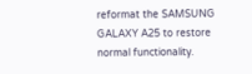reformat the SAMSUNG GALAXY A25 to restore normal functionality.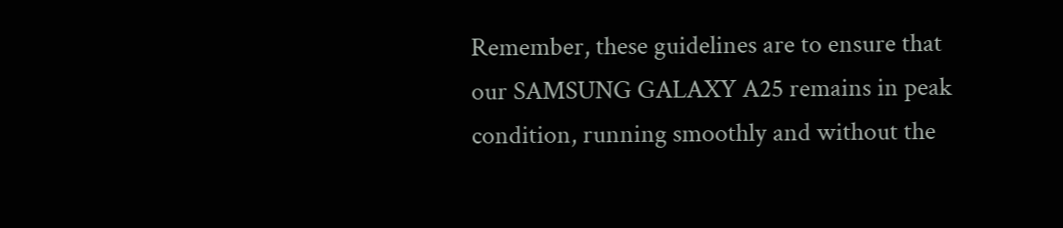Remember, these guidelines are to ensure that our SAMSUNG GALAXY A25 remains in peak condition, running smoothly and without the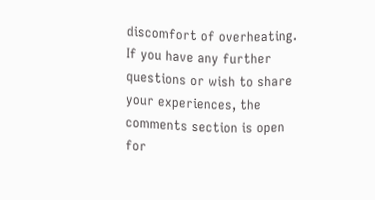discomfort of overheating. If you have any further questions or wish to share your experiences, the comments section is open for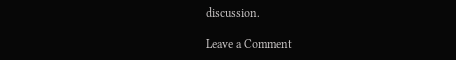discussion.

Leave a Comment